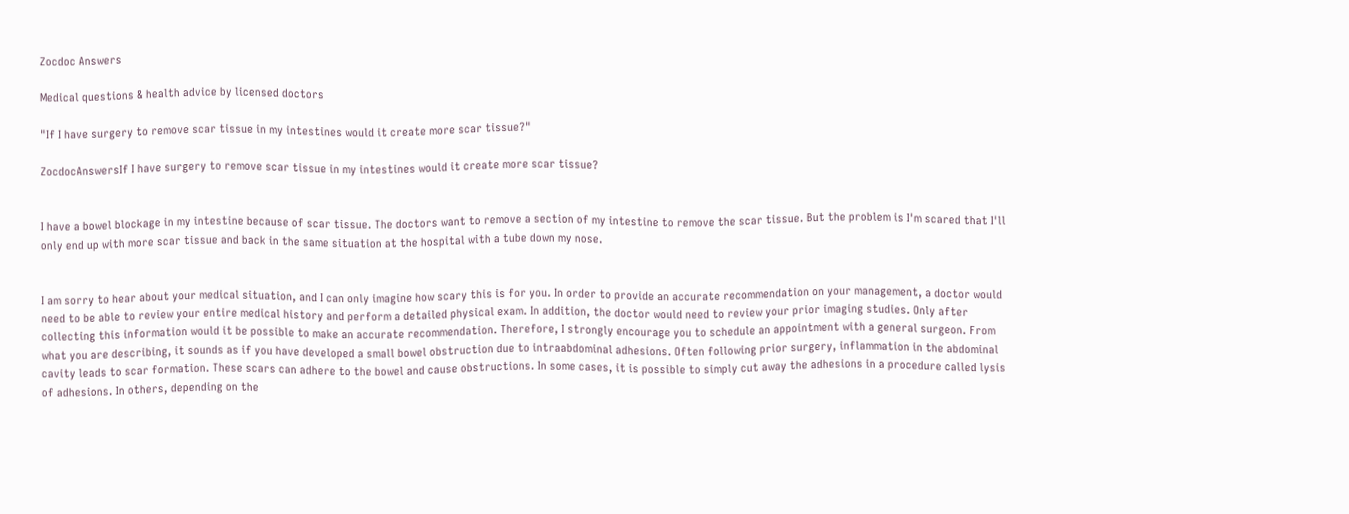Zocdoc Answers

Medical questions & health advice by licensed doctors

"If I have surgery to remove scar tissue in my intestines would it create more scar tissue?"

ZocdocAnswersIf I have surgery to remove scar tissue in my intestines would it create more scar tissue?


I have a bowel blockage in my intestine because of scar tissue. The doctors want to remove a section of my intestine to remove the scar tissue. But the problem is I'm scared that I'll only end up with more scar tissue and back in the same situation at the hospital with a tube down my nose.


I am sorry to hear about your medical situation, and I can only imagine how scary this is for you. In order to provide an accurate recommendation on your management, a doctor would need to be able to review your entire medical history and perform a detailed physical exam. In addition, the doctor would need to review your prior imaging studies. Only after collecting this information would it be possible to make an accurate recommendation. Therefore, I strongly encourage you to schedule an appointment with a general surgeon. From what you are describing, it sounds as if you have developed a small bowel obstruction due to intraabdominal adhesions. Often following prior surgery, inflammation in the abdominal cavity leads to scar formation. These scars can adhere to the bowel and cause obstructions. In some cases, it is possible to simply cut away the adhesions in a procedure called lysis of adhesions. In others, depending on the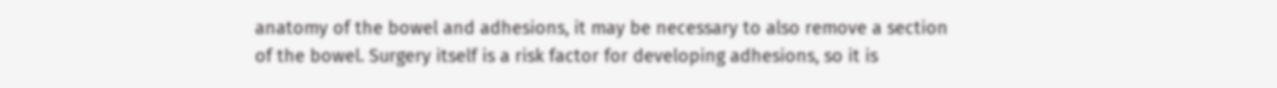anatomy of the bowel and adhesions, it may be necessary to also remove a section of the bowel. Surgery itself is a risk factor for developing adhesions, so it is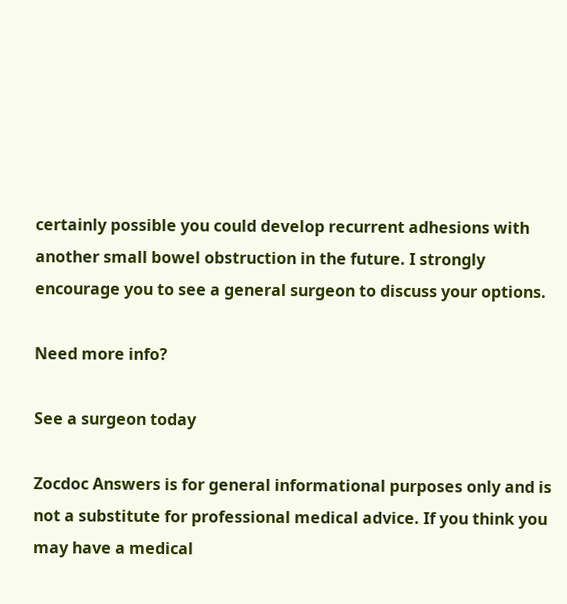certainly possible you could develop recurrent adhesions with another small bowel obstruction in the future. I strongly encourage you to see a general surgeon to discuss your options.

Need more info?

See a surgeon today

Zocdoc Answers is for general informational purposes only and is not a substitute for professional medical advice. If you think you may have a medical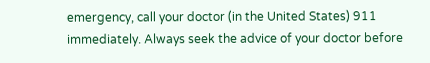emergency, call your doctor (in the United States) 911 immediately. Always seek the advice of your doctor before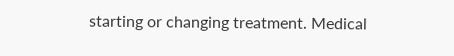starting or changing treatment. Medical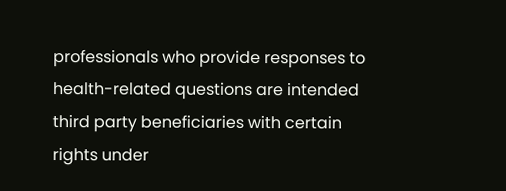professionals who provide responses to health-related questions are intended third party beneficiaries with certain rights under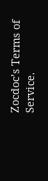Zocdoc’s Terms of Service.